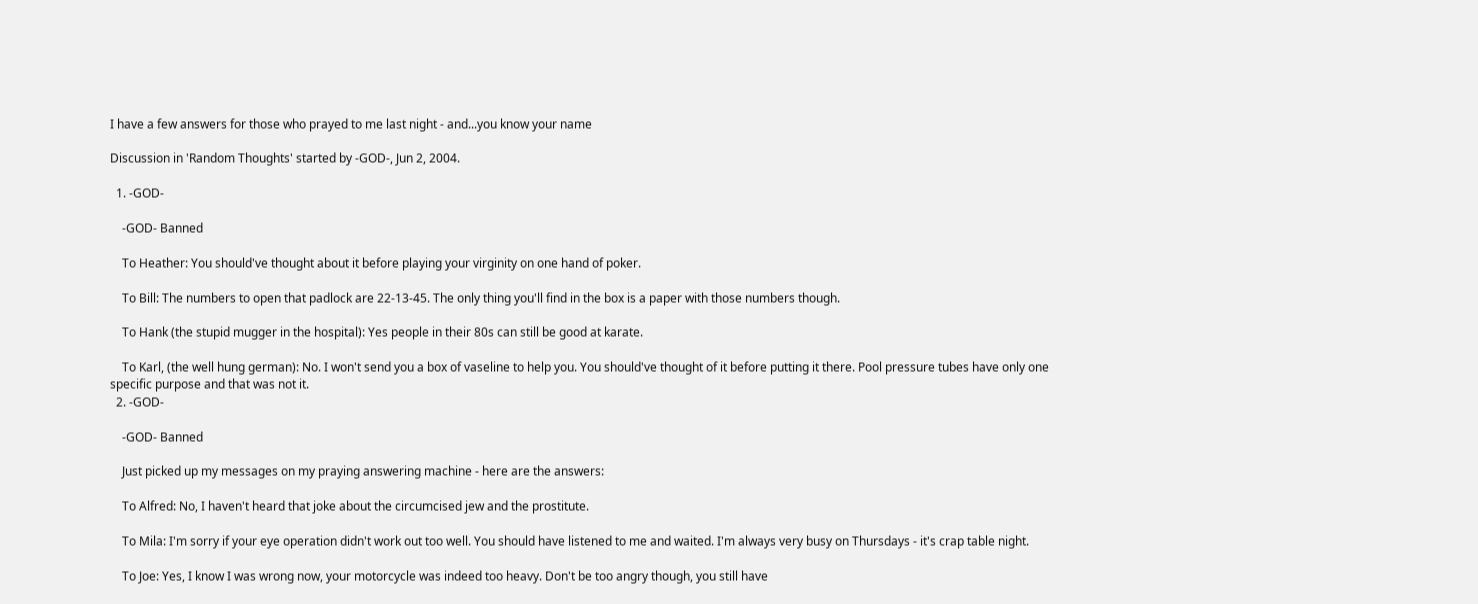I have a few answers for those who prayed to me last night - and...you know your name

Discussion in 'Random Thoughts' started by -GOD-, Jun 2, 2004.

  1. -GOD-

    -GOD- Banned

    To Heather: You should've thought about it before playing your virginity on one hand of poker.

    To Bill: The numbers to open that padlock are 22-13-45. The only thing you'll find in the box is a paper with those numbers though.

    To Hank (the stupid mugger in the hospital): Yes people in their 80s can still be good at karate.

    To Karl, (the well hung german): No. I won't send you a box of vaseline to help you. You should've thought of it before putting it there. Pool pressure tubes have only one specific purpose and that was not it.
  2. -GOD-

    -GOD- Banned

    Just picked up my messages on my praying answering machine - here are the answers:

    To Alfred: No, I haven't heard that joke about the circumcised jew and the prostitute.

    To Mila: I'm sorry if your eye operation didn't work out too well. You should have listened to me and waited. I'm always very busy on Thursdays - it's crap table night.

    To Joe: Yes, I know I was wrong now, your motorcycle was indeed too heavy. Don't be too angry though, you still have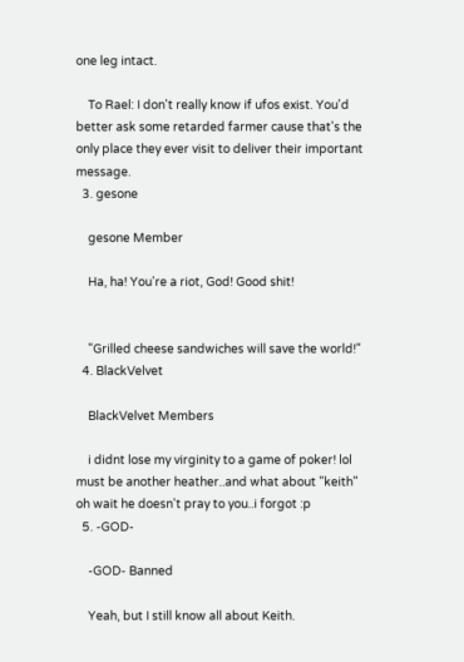one leg intact.

    To Rael: I don't really know if ufos exist. You'd better ask some retarded farmer cause that's the only place they ever visit to deliver their important message.
  3. gesone

    gesone Member

    Ha, ha! You're a riot, God! Good shit!


    "Grilled cheese sandwiches will save the world!"
  4. BlackVelvet

    BlackVelvet Members

    i didnt lose my virginity to a game of poker! lol must be another heather..and what about "keith" oh wait he doesn't pray to you..i forgot :p
  5. -GOD-

    -GOD- Banned

    Yeah, but I still know all about Keith.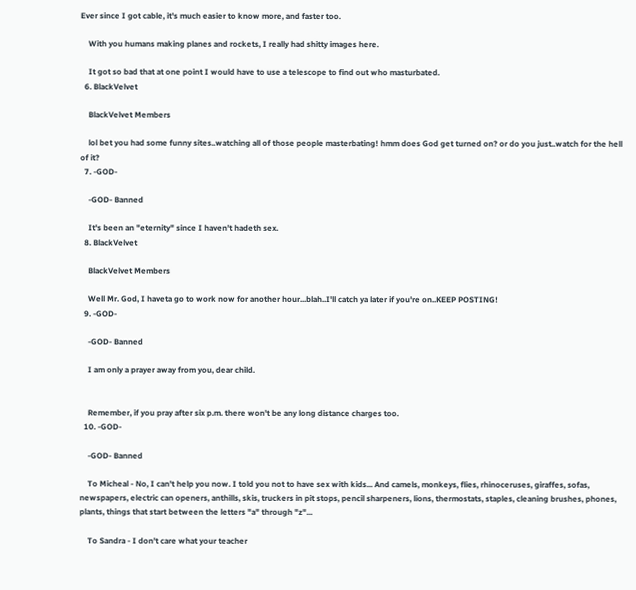Ever since I got cable, it's much easier to know more, and faster too.

    With you humans making planes and rockets, I really had shitty images here.

    It got so bad that at one point I would have to use a telescope to find out who masturbated.
  6. BlackVelvet

    BlackVelvet Members

    lol bet you had some funny sites..watching all of those people masterbating! hmm does God get turned on? or do you just..watch for the hell of it?
  7. -GOD-

    -GOD- Banned

    It's been an "eternity" since I haven't hadeth sex.
  8. BlackVelvet

    BlackVelvet Members

    Well Mr. God, I haveta go to work now for another hour...blah..I'll catch ya later if you're on..KEEP POSTING!
  9. -GOD-

    -GOD- Banned

    I am only a prayer away from you, dear child.


    Remember, if you pray after six p.m. there won't be any long distance charges too.
  10. -GOD-

    -GOD- Banned

    To Micheal - No, I can't help you now. I told you not to have sex with kids... And camels, monkeys, flies, rhinoceruses, giraffes, sofas, newspapers, electric can openers, anthills, skis, truckers in pit stops, pencil sharpeners, lions, thermostats, staples, cleaning brushes, phones, plants, things that start between the letters "a" through "z"...

    To Sandra - I don't care what your teacher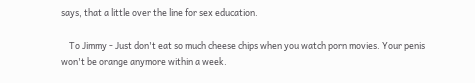says, that a little over the line for sex education.

    To Jimmy - Just don't eat so much cheese chips when you watch porn movies. Your penis won't be orange anymore within a week.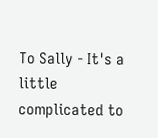To Sally - It's a little complicated to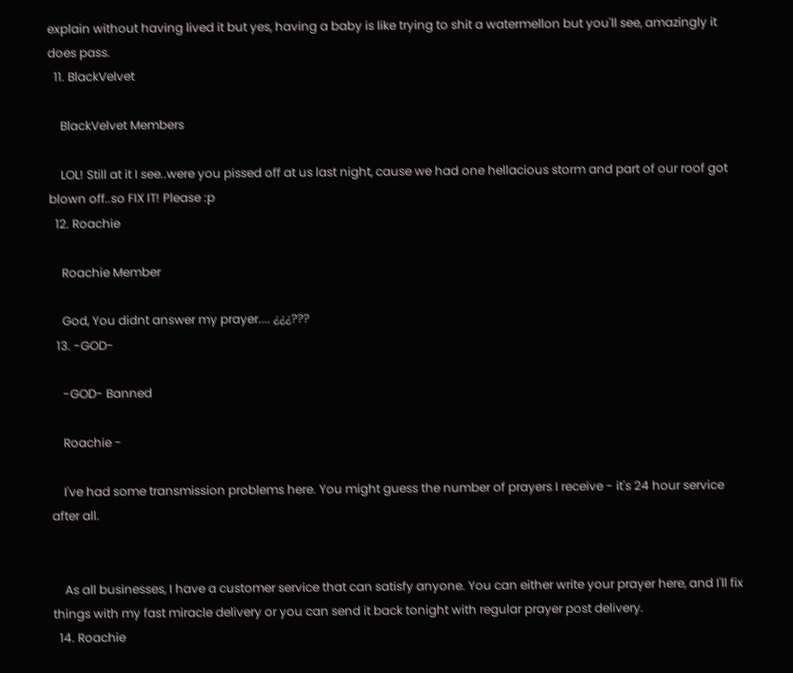explain without having lived it but yes, having a baby is like trying to shit a watermellon but you'll see, amazingly it does pass.
  11. BlackVelvet

    BlackVelvet Members

    LOL! Still at it I see..were you pissed off at us last night, cause we had one hellacious storm and part of our roof got blown off..so FIX IT! Please :p
  12. Roachie

    Roachie Member

    God, You didnt answer my prayer.... ¿¿¿???
  13. -GOD-

    -GOD- Banned

    Roachie -

    I've had some transmission problems here. You might guess the number of prayers I receive - it's 24 hour service after all.


    As all businesses, I have a customer service that can satisfy anyone. You can either write your prayer here, and I'll fix things with my fast miracle delivery or you can send it back tonight with regular prayer post delivery.
  14. Roachie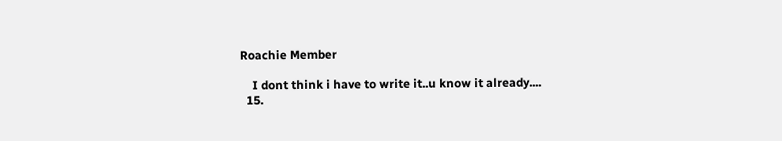Roachie Member

    I dont think i have to write it..u know it already....
  15.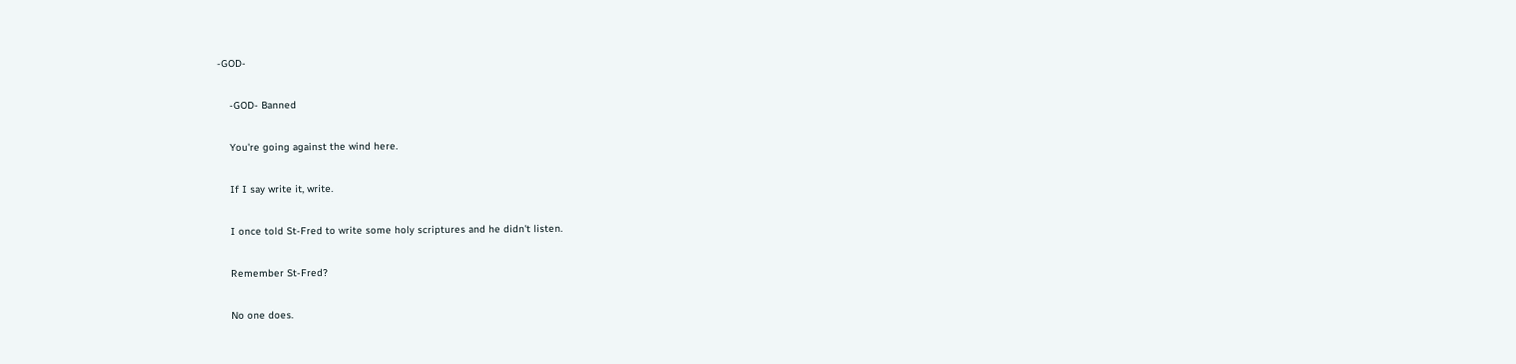-GOD-

    -GOD- Banned

    You're going against the wind here.

    If I say write it, write.

    I once told St-Fred to write some holy scriptures and he didn't listen.

    Remember St-Fred?

    No one does.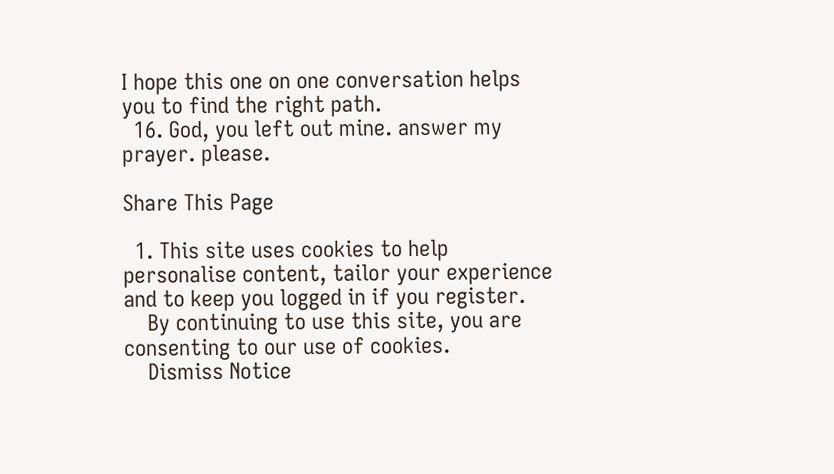I hope this one on one conversation helps you to find the right path.
  16. God, you left out mine. answer my prayer. please.

Share This Page

  1. This site uses cookies to help personalise content, tailor your experience and to keep you logged in if you register.
    By continuing to use this site, you are consenting to our use of cookies.
    Dismiss Notice